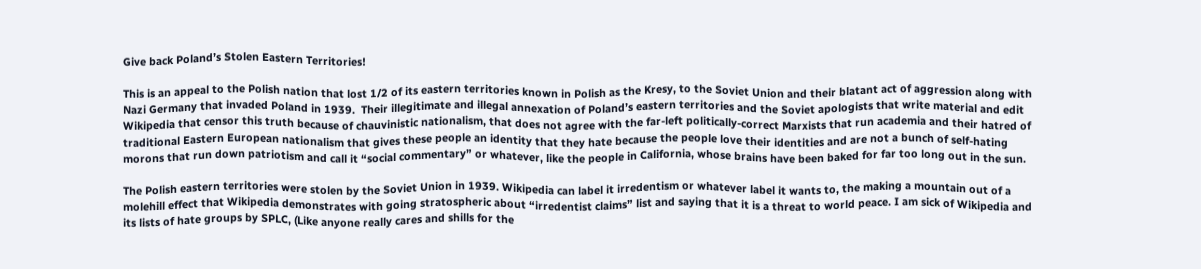Give back Poland’s Stolen Eastern Territories!

This is an appeal to the Polish nation that lost 1/2 of its eastern territories known in Polish as the Kresy, to the Soviet Union and their blatant act of aggression along with Nazi Germany that invaded Poland in 1939.  Their illegitimate and illegal annexation of Poland’s eastern territories and the Soviet apologists that write material and edit Wikipedia that censor this truth because of chauvinistic nationalism, that does not agree with the far-left politically-correct Marxists that run academia and their hatred of traditional Eastern European nationalism that gives these people an identity that they hate because the people love their identities and are not a bunch of self-hating morons that run down patriotism and call it “social commentary” or whatever, like the people in California, whose brains have been baked for far too long out in the sun.

The Polish eastern territories were stolen by the Soviet Union in 1939. Wikipedia can label it irredentism or whatever label it wants to, the making a mountain out of a molehill effect that Wikipedia demonstrates with going stratospheric about “irredentist claims” list and saying that it is a threat to world peace. I am sick of Wikipedia and its lists of hate groups by SPLC, (Like anyone really cares and shills for the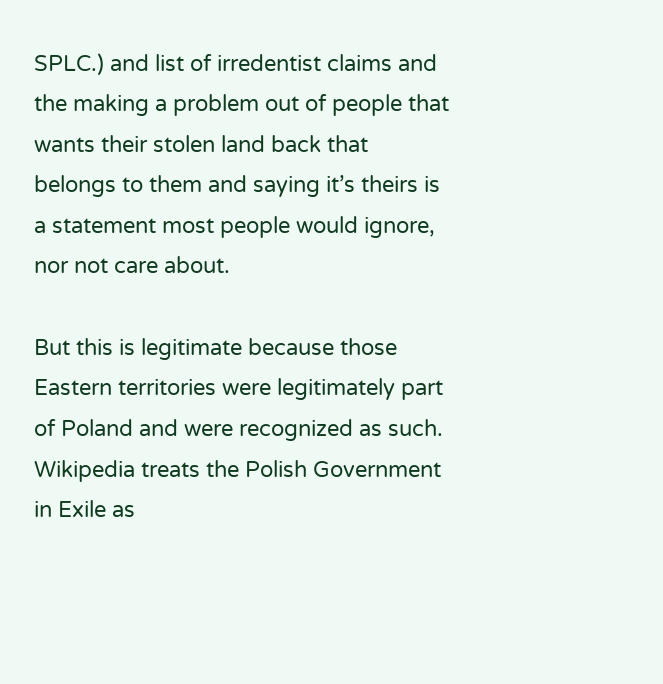SPLC.) and list of irredentist claims and the making a problem out of people that wants their stolen land back that belongs to them and saying it’s theirs is a statement most people would ignore, nor not care about.

But this is legitimate because those Eastern territories were legitimately part of Poland and were recognized as such. Wikipedia treats the Polish Government in Exile as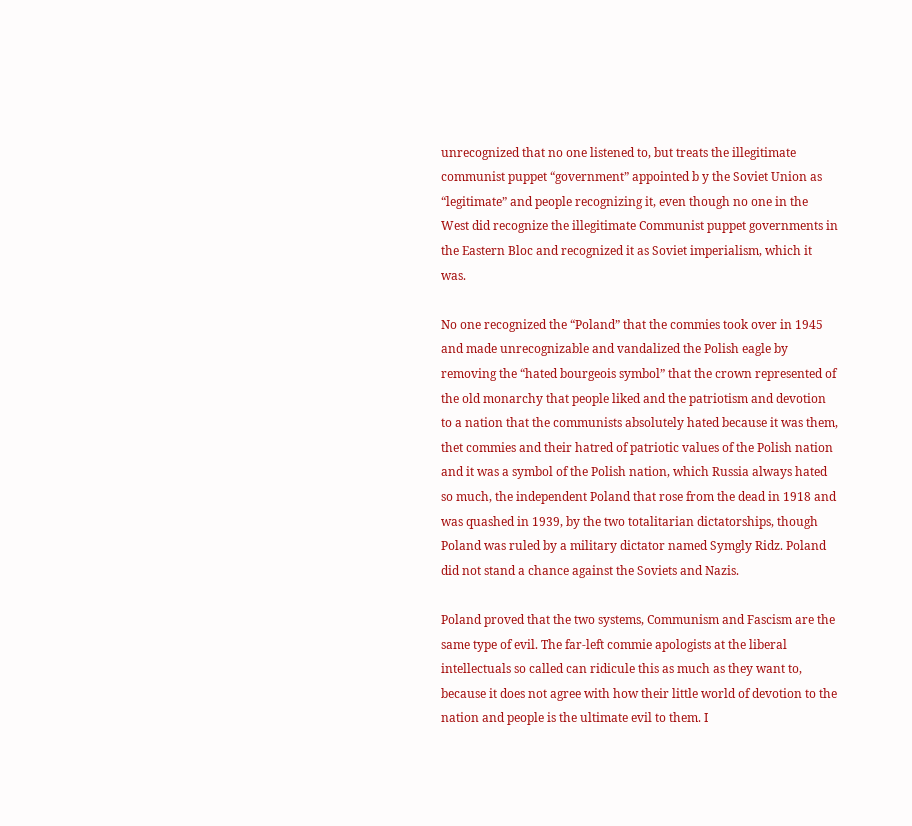unrecognized that no one listened to, but treats the illegitimate communist puppet “government” appointed b y the Soviet Union as “legitimate” and people recognizing it, even though no one in the West did recognize the illegitimate Communist puppet governments in the Eastern Bloc and recognized it as Soviet imperialism, which it was.

No one recognized the “Poland” that the commies took over in 1945 and made unrecognizable and vandalized the Polish eagle by removing the “hated bourgeois symbol” that the crown represented of the old monarchy that people liked and the patriotism and devotion to a nation that the communists absolutely hated because it was them, thet commies and their hatred of patriotic values of the Polish nation and it was a symbol of the Polish nation, which Russia always hated so much, the independent Poland that rose from the dead in 1918 and was quashed in 1939, by the two totalitarian dictatorships, though Poland was ruled by a military dictator named Symgly Ridz. Poland did not stand a chance against the Soviets and Nazis.

Poland proved that the two systems, Communism and Fascism are the same type of evil. The far-left commie apologists at the liberal intellectuals so called can ridicule this as much as they want to, because it does not agree with how their little world of devotion to the nation and people is the ultimate evil to them. I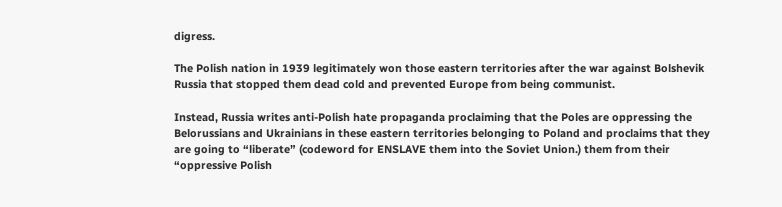digress.

The Polish nation in 1939 legitimately won those eastern territories after the war against Bolshevik Russia that stopped them dead cold and prevented Europe from being communist.

Instead, Russia writes anti-Polish hate propaganda proclaiming that the Poles are oppressing the Belorussians and Ukrainians in these eastern territories belonging to Poland and proclaims that they are going to “liberate” (codeword for ENSLAVE them into the Soviet Union.) them from their “oppressive Polish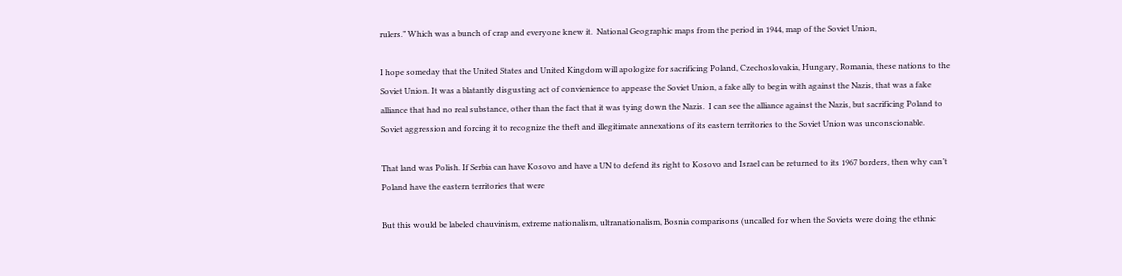rulers.” Which was a bunch of crap and everyone knew it.  National Geographic maps from the period in 1944, map of the Soviet Union,

I hope someday that the United States and United Kingdom will apologize for sacrificing Poland, Czechoslovakia, Hungary, Romania, these nations to the Soviet Union. It was a blatantly disgusting act of convienience to appease the Soviet Union, a fake ally to begin with against the Nazis, that was a fake alliance that had no real substance, other than the fact that it was tying down the Nazis.  I can see the alliance against the Nazis, but sacrificing Poland to Soviet aggression and forcing it to recognize the theft and illegitimate annexations of its eastern territories to the Soviet Union was unconscionable.

That land was Polish. If Serbia can have Kosovo and have a UN to defend its right to Kosovo and Israel can be returned to its 1967 borders, then why can’t Poland have the eastern territories that were

But this would be labeled chauvinism, extreme nationalism, ultranationalism, Bosnia comparisons (uncalled for when the Soviets were doing the ethnic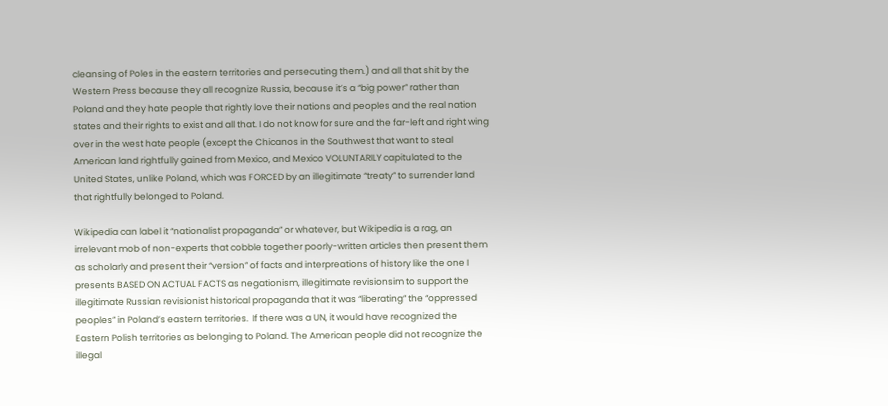cleansing of Poles in the eastern territories and persecuting them.) and all that shit by the Western Press because they all recognize Russia, because it’s a “big power” rather than Poland and they hate people that rightly love their nations and peoples and the real nation states and their rights to exist and all that. I do not know for sure and the far-left and right wing over in the west hate people (except the Chicanos in the Southwest that want to steal American land rightfully gained from Mexico, and Mexico VOLUNTARILY capitulated to the United States, unlike Poland, which was FORCED by an illegitimate “treaty” to surrender land that rightfully belonged to Poland.

Wikipedia can label it “nationalist propaganda” or whatever, but Wikipedia is a rag, an irrelevant mob of non-experts that cobble together poorly-written articles then present them as scholarly and present their “version” of facts and interpreations of history like the one I presents BASED ON ACTUAL FACTS as negationism, illegitimate revisionsim to support the illegitimate Russian revisionist historical propaganda that it was “liberating” the “oppressed peoples” in Poland’s eastern territories.  If there was a UN, it would have recognized the Eastern Polish territories as belonging to Poland. The American people did not recognize the illegal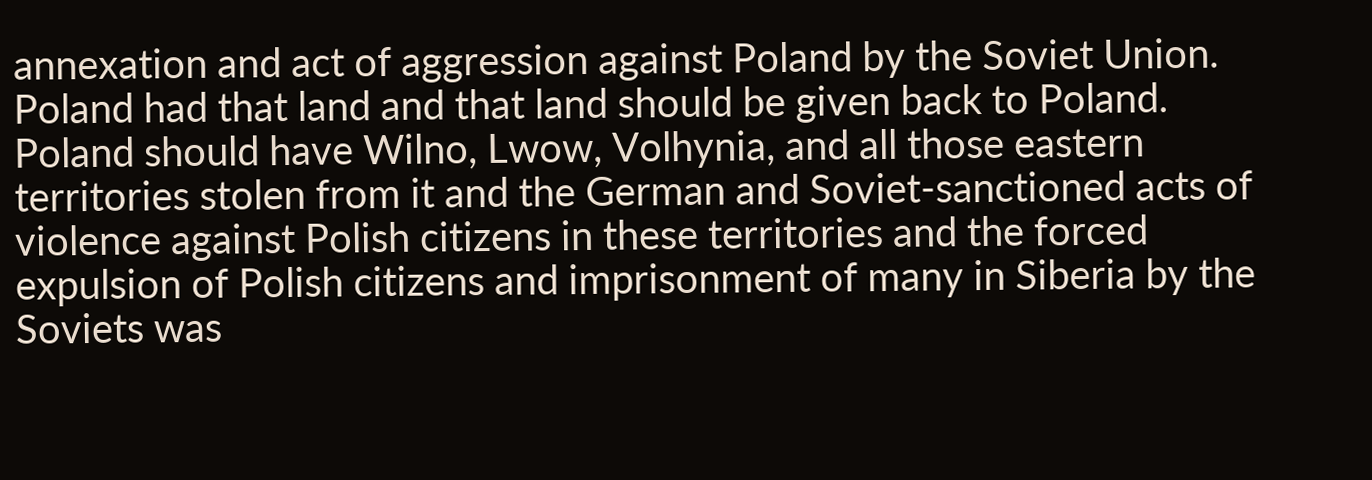annexation and act of aggression against Poland by the Soviet Union. Poland had that land and that land should be given back to Poland. Poland should have Wilno, Lwow, Volhynia, and all those eastern territories stolen from it and the German and Soviet-sanctioned acts of violence against Polish citizens in these territories and the forced expulsion of Polish citizens and imprisonment of many in Siberia by the Soviets was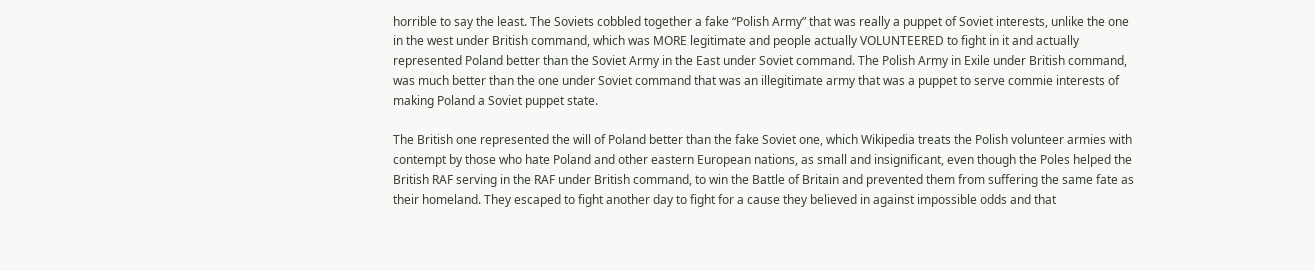horrible to say the least. The Soviets cobbled together a fake “Polish Army” that was really a puppet of Soviet interests, unlike the one in the west under British command, which was MORE legitimate and people actually VOLUNTEERED to fight in it and actually represented Poland better than the Soviet Army in the East under Soviet command. The Polish Army in Exile under British command, was much better than the one under Soviet command that was an illegitimate army that was a puppet to serve commie interests of making Poland a Soviet puppet state.

The British one represented the will of Poland better than the fake Soviet one, which Wikipedia treats the Polish volunteer armies with contempt by those who hate Poland and other eastern European nations, as small and insignificant, even though the Poles helped the British RAF serving in the RAF under British command, to win the Battle of Britain and prevented them from suffering the same fate as their homeland. They escaped to fight another day to fight for a cause they believed in against impossible odds and that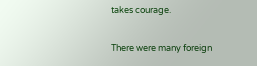takes courage.

There were many foreign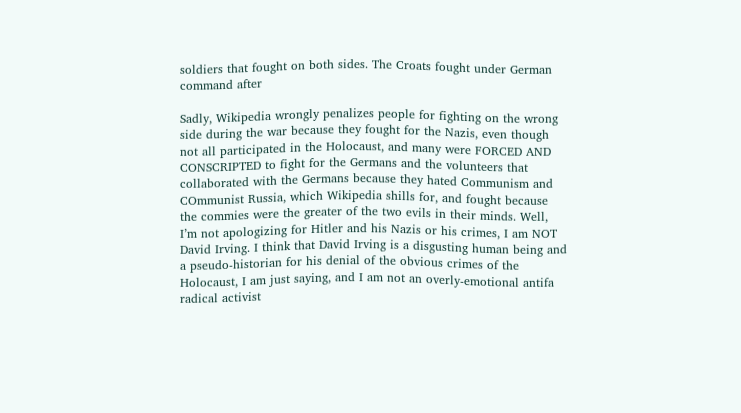soldiers that fought on both sides. The Croats fought under German command after

Sadly, Wikipedia wrongly penalizes people for fighting on the wrong side during the war because they fought for the Nazis, even though not all participated in the Holocaust, and many were FORCED AND CONSCRIPTED to fight for the Germans and the volunteers that collaborated with the Germans because they hated Communism and COmmunist Russia, which Wikipedia shills for, and fought because the commies were the greater of the two evils in their minds. Well, I’m not apologizing for Hitler and his Nazis or his crimes, I am NOT David Irving. I think that David Irving is a disgusting human being and a pseudo-historian for his denial of the obvious crimes of the Holocaust, I am just saying, and I am not an overly-emotional antifa radical activist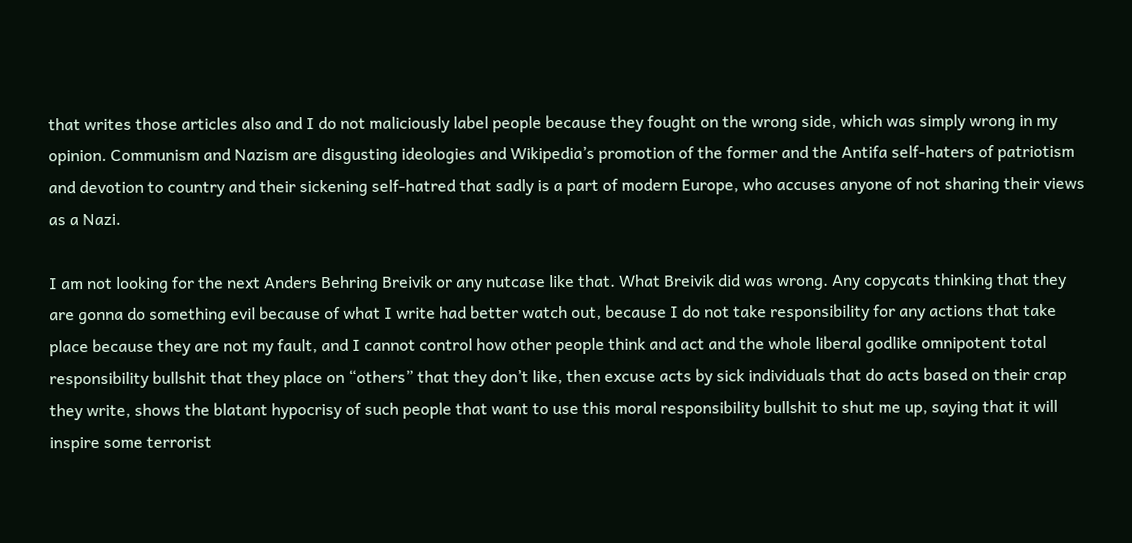that writes those articles also and I do not maliciously label people because they fought on the wrong side, which was simply wrong in my opinion. Communism and Nazism are disgusting ideologies and Wikipedia’s promotion of the former and the Antifa self-haters of patriotism and devotion to country and their sickening self-hatred that sadly is a part of modern Europe, who accuses anyone of not sharing their views as a Nazi.

I am not looking for the next Anders Behring Breivik or any nutcase like that. What Breivik did was wrong. Any copycats thinking that they are gonna do something evil because of what I write had better watch out, because I do not take responsibility for any actions that take place because they are not my fault, and I cannot control how other people think and act and the whole liberal godlike omnipotent total responsibility bullshit that they place on “others” that they don’t like, then excuse acts by sick individuals that do acts based on their crap they write, shows the blatant hypocrisy of such people that want to use this moral responsibility bullshit to shut me up, saying that it will inspire some terrorist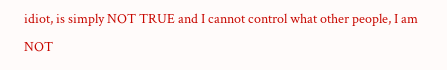idiot, is simply NOT TRUE and I cannot control what other people, I am NOT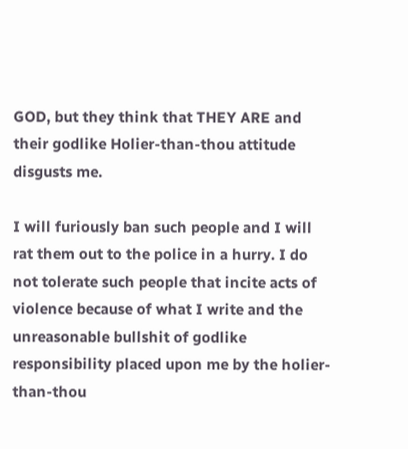GOD, but they think that THEY ARE and their godlike Holier-than-thou attitude disgusts me.

I will furiously ban such people and I will rat them out to the police in a hurry. I do not tolerate such people that incite acts of violence because of what I write and the unreasonable bullshit of godlike responsibility placed upon me by the holier-than-thou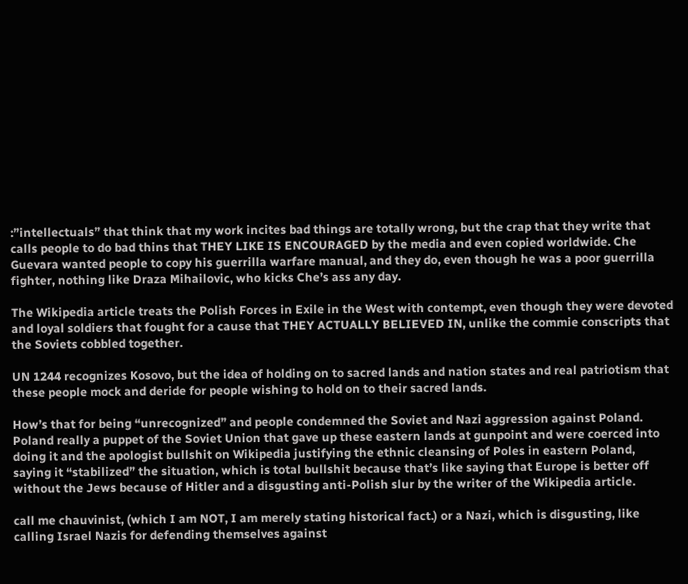:”intellectuals” that think that my work incites bad things are totally wrong, but the crap that they write that calls people to do bad thins that THEY LIKE IS ENCOURAGED by the media and even copied worldwide. Che Guevara wanted people to copy his guerrilla warfare manual, and they do, even though he was a poor guerrilla fighter, nothing like Draza Mihailovic, who kicks Che’s ass any day.

The Wikipedia article treats the Polish Forces in Exile in the West with contempt, even though they were devoted and loyal soldiers that fought for a cause that THEY ACTUALLY BELIEVED IN, unlike the commie conscripts that the Soviets cobbled together.

UN 1244 recognizes Kosovo, but the idea of holding on to sacred lands and nation states and real patriotism that these people mock and deride for people wishing to hold on to their sacred lands.

How’s that for being “unrecognized” and people condemned the Soviet and Nazi aggression against Poland. Poland really a puppet of the Soviet Union that gave up these eastern lands at gunpoint and were coerced into doing it and the apologist bullshit on Wikipedia justifying the ethnic cleansing of Poles in eastern Poland, saying it “stabilized” the situation, which is total bullshit because that’s like saying that Europe is better off without the Jews because of Hitler and a disgusting anti-Polish slur by the writer of the Wikipedia article.

call me chauvinist, (which I am NOT, I am merely stating historical fact.) or a Nazi, which is disgusting, like calling Israel Nazis for defending themselves against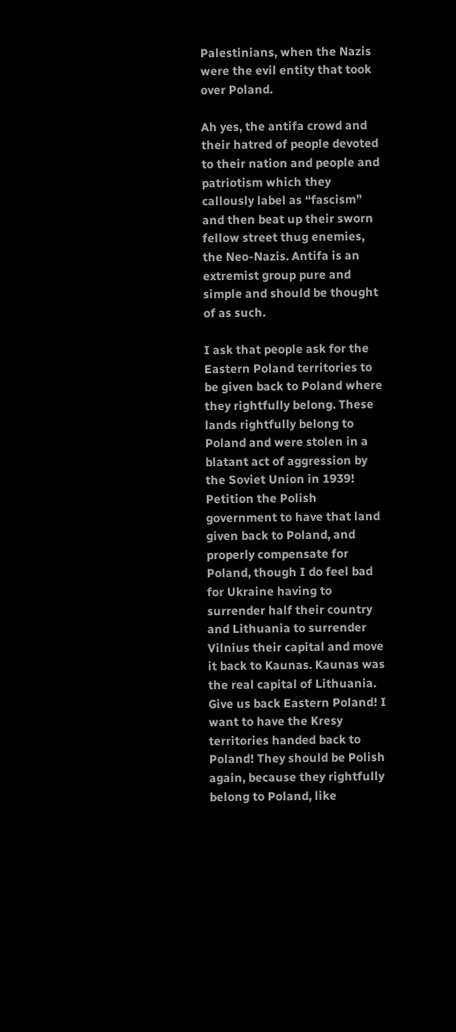Palestinians, when the Nazis were the evil entity that took over Poland.

Ah yes, the antifa crowd and their hatred of people devoted to their nation and people and patriotism which they callously label as “fascism” and then beat up their sworn fellow street thug enemies, the Neo-Nazis. Antifa is an extremist group pure and simple and should be thought of as such.

I ask that people ask for the Eastern Poland territories to be given back to Poland where they rightfully belong. These lands rightfully belong to Poland and were stolen in a blatant act of aggression by the Soviet Union in 1939! Petition the Polish government to have that land given back to Poland, and properly compensate for Poland, though I do feel bad for Ukraine having to surrender half their country and Lithuania to surrender Vilnius their capital and move it back to Kaunas. Kaunas was the real capital of Lithuania.  Give us back Eastern Poland! I want to have the Kresy territories handed back to Poland! They should be Polish again, because they rightfully belong to Poland, like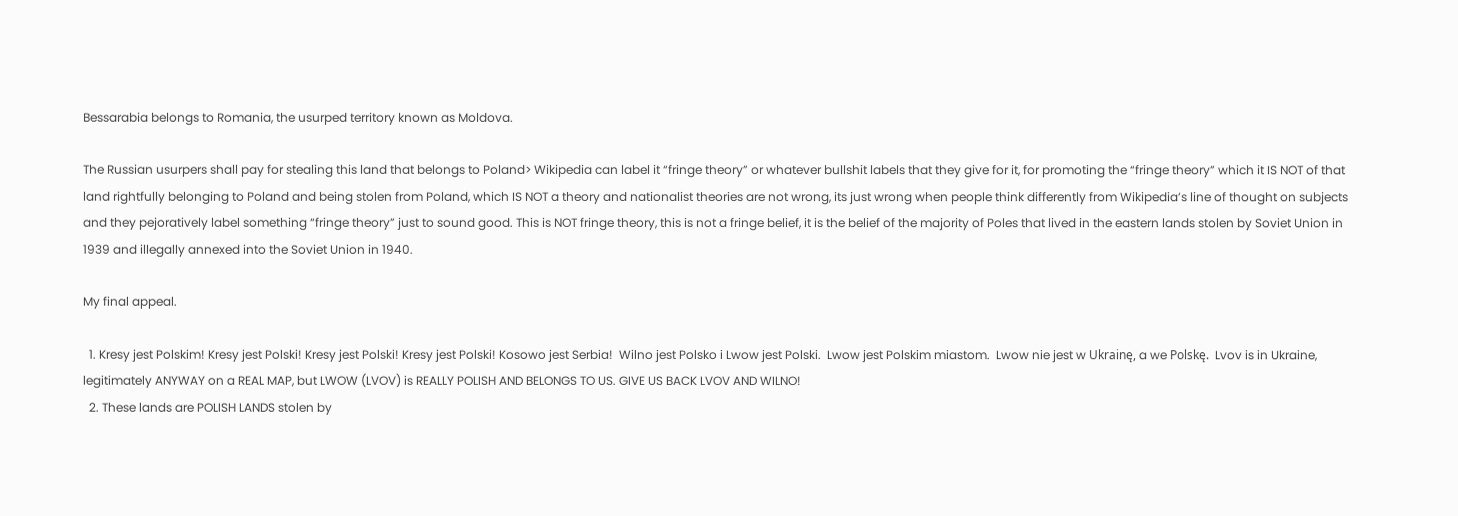Bessarabia belongs to Romania, the usurped territory known as Moldova.

The Russian usurpers shall pay for stealing this land that belongs to Poland> Wikipedia can label it “fringe theory” or whatever bullshit labels that they give for it, for promoting the “fringe theory” which it IS NOT of that land rightfully belonging to Poland and being stolen from Poland, which IS NOT a theory and nationalist theories are not wrong, its just wrong when people think differently from Wikipedia’s line of thought on subjects and they pejoratively label something “fringe theory” just to sound good. This is NOT fringe theory, this is not a fringe belief, it is the belief of the majority of Poles that lived in the eastern lands stolen by Soviet Union in 1939 and illegally annexed into the Soviet Union in 1940.

My final appeal.

  1. Kresy jest Polskim! Kresy jest Polski! Kresy jest Polski! Kresy jest Polski! Kosowo jest Serbia!  Wilno jest Polsko i Lwow jest Polski.  Lwow jest Polskim miastom.  Lwow nie jest w Ukrainę, a we Polskę.  Lvov is in Ukraine, legitimately ANYWAY on a REAL MAP, but LWOW (LVOV) is REALLY POLISH AND BELONGS TO US. GIVE US BACK LVOV AND WILNO!
  2. These lands are POLISH LANDS stolen by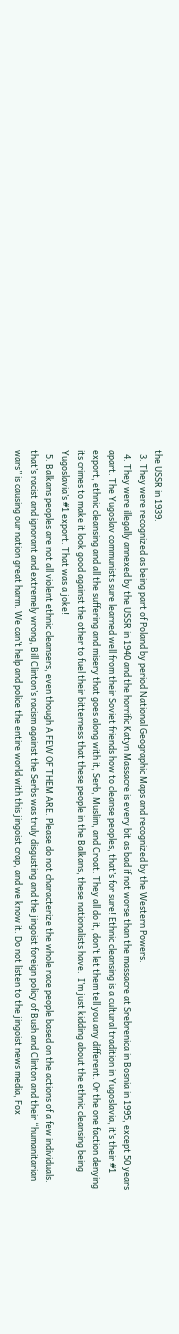the USSR in 1939.
  3. They were recognized as being part of Poland by period National Geographic Maps and recognized by the Western Powers.
  4. They were illegally annexed by the USSR in 1940 and the horrific Katyn Massacre is every bit as bad if not worse than the massacre at Srebrenica in Bosnia in 1995, except 50 years apart. The Yugoslav communists sure learned well from their Soviet friends how to cleanse peoples, that’s for sure! Ethnic cleansing is a cultural tradition in Yugoslavia, it’s their #1 export, ethnic cleansing and all the suffering and misery that goes along with it, Serb, Muslim, and Croat. They all do it, don’t let them tell you any different. Or the one faction denying its crimes to make it look good against the other to fuel their bitterness that these people in the Balkans, these nationalists have.  I’m just kidding about the ethnic cleansing being Yugoslavia’s #1 export. That was a joke!
  5. Balkans peoples are not all violent ethnic cleansers, even though A FEW OF THEM ARE. Please do not characterize the whole race people based on the actions of a few individuals. that’s racist and ignorant and extremely wrong, Bill Clinton’s racism against the Serbs was truly disgusting and the jingoist foreign policy of Bush and Clinton and their “humanitarian wars” is causing our nation great harm. We can’t help and police the entire world with this jingoist crap, and we know it. Do not listen to the jingoist news media, Fox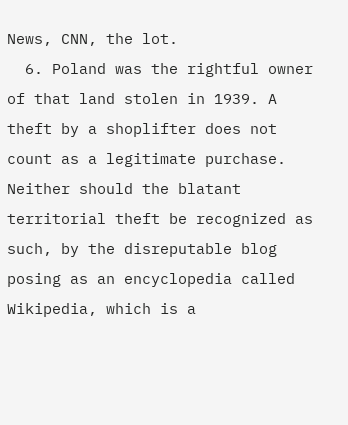News, CNN, the lot.
  6. Poland was the rightful owner of that land stolen in 1939. A theft by a shoplifter does not count as a legitimate purchase.  Neither should the blatant territorial theft be recognized as such, by the disreputable blog posing as an encyclopedia called Wikipedia, which is a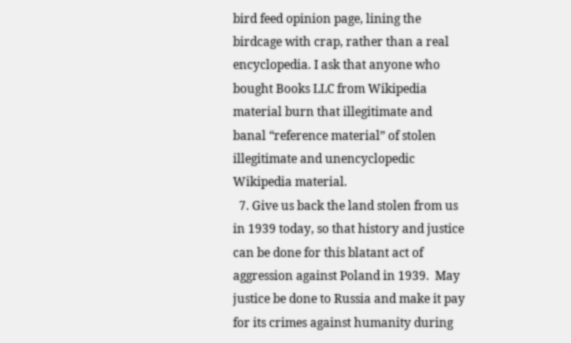bird feed opinion page, lining the birdcage with crap, rather than a real encyclopedia. I ask that anyone who bought Books LLC from Wikipedia material burn that illegitimate and banal “reference material” of stolen illegitimate and unencyclopedic Wikipedia material.
  7. Give us back the land stolen from us in 1939 today, so that history and justice can be done for this blatant act of aggression against Poland in 1939.  May justice be done to Russia and make it pay for its crimes against humanity during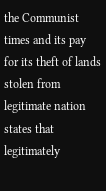the Communist times and its pay for its theft of lands stolen from legitimate nation states that legitimately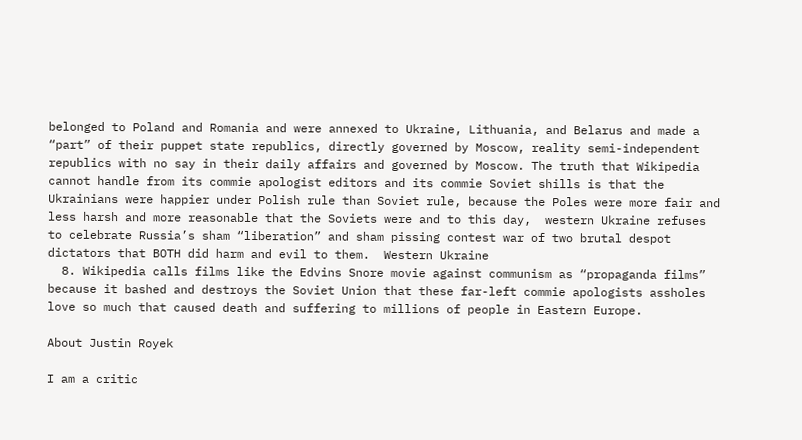belonged to Poland and Romania and were annexed to Ukraine, Lithuania, and Belarus and made a “part” of their puppet state republics, directly governed by Moscow, reality semi-independent republics with no say in their daily affairs and governed by Moscow. The truth that Wikipedia cannot handle from its commie apologist editors and its commie Soviet shills is that the Ukrainians were happier under Polish rule than Soviet rule, because the Poles were more fair and less harsh and more reasonable that the Soviets were and to this day,  western Ukraine refuses to celebrate Russia’s sham “liberation” and sham pissing contest war of two brutal despot dictators that BOTH did harm and evil to them.  Western Ukraine
  8. Wikipedia calls films like the Edvins Snore movie against communism as “propaganda films” because it bashed and destroys the Soviet Union that these far-left commie apologists assholes love so much that caused death and suffering to millions of people in Eastern Europe.

About Justin Royek

I am a critic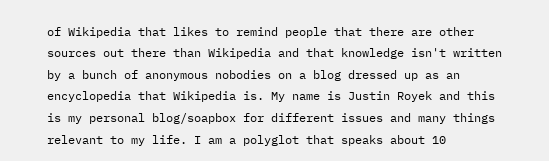of Wikipedia that likes to remind people that there are other sources out there than Wikipedia and that knowledge isn't written by a bunch of anonymous nobodies on a blog dressed up as an encyclopedia that Wikipedia is. My name is Justin Royek and this is my personal blog/soapbox for different issues and many things relevant to my life. I am a polyglot that speaks about 10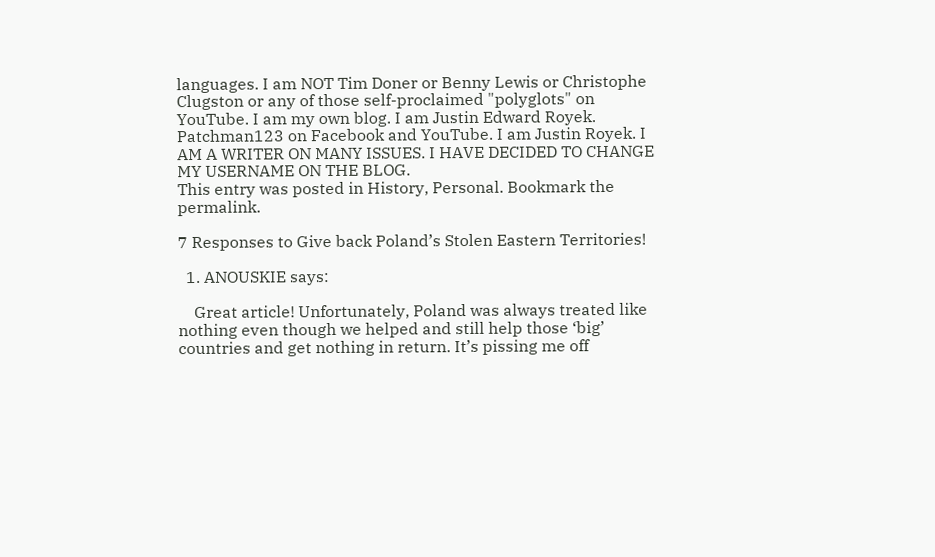languages. I am NOT Tim Doner or Benny Lewis or Christophe Clugston or any of those self-proclaimed "polyglots" on YouTube. I am my own blog. I am Justin Edward Royek. Patchman123 on Facebook and YouTube. I am Justin Royek. I AM A WRITER ON MANY ISSUES. I HAVE DECIDED TO CHANGE MY USERNAME ON THE BLOG.
This entry was posted in History, Personal. Bookmark the permalink.

7 Responses to Give back Poland’s Stolen Eastern Territories!

  1. ANOUSKIE says:

    Great article! Unfortunately, Poland was always treated like nothing even though we helped and still help those ‘big’ countries and get nothing in return. It’s pissing me off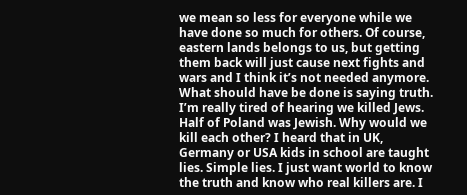we mean so less for everyone while we have done so much for others. Of course, eastern lands belongs to us, but getting them back will just cause next fights and wars and I think it’s not needed anymore. What should have be done is saying truth. I’m really tired of hearing we killed Jews. Half of Poland was Jewish. Why would we kill each other? I heard that in UK, Germany or USA kids in school are taught lies. Simple lies. I just want world to know the truth and know who real killers are. I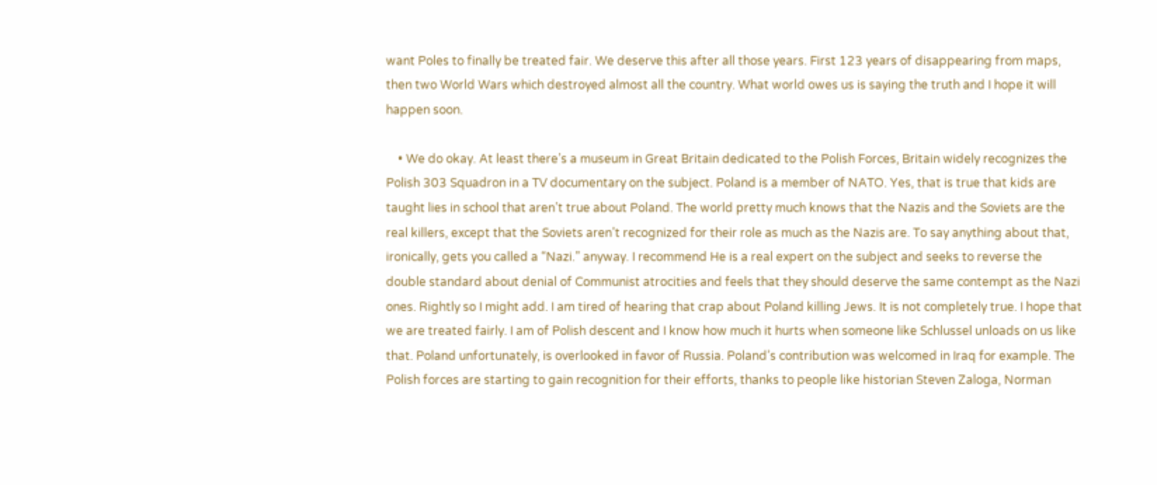want Poles to finally be treated fair. We deserve this after all those years. First 123 years of disappearing from maps, then two World Wars which destroyed almost all the country. What world owes us is saying the truth and I hope it will happen soon.

    • We do okay. At least there’s a museum in Great Britain dedicated to the Polish Forces, Britain widely recognizes the Polish 303 Squadron in a TV documentary on the subject. Poland is a member of NATO. Yes, that is true that kids are taught lies in school that aren’t true about Poland. The world pretty much knows that the Nazis and the Soviets are the real killers, except that the Soviets aren’t recognized for their role as much as the Nazis are. To say anything about that, ironically, gets you called a “Nazi.” anyway. I recommend He is a real expert on the subject and seeks to reverse the double standard about denial of Communist atrocities and feels that they should deserve the same contempt as the Nazi ones. Rightly so I might add. I am tired of hearing that crap about Poland killing Jews. It is not completely true. I hope that we are treated fairly. I am of Polish descent and I know how much it hurts when someone like Schlussel unloads on us like that. Poland unfortunately, is overlooked in favor of Russia. Poland’s contribution was welcomed in Iraq for example. The Polish forces are starting to gain recognition for their efforts, thanks to people like historian Steven Zaloga, Norman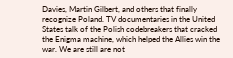Davies, Martin Gilbert, and others that finally recognize Poland. TV documentaries in the United States talk of the Polish codebreakers that cracked the Enigma machine, which helped the Allies win the war. We are still are not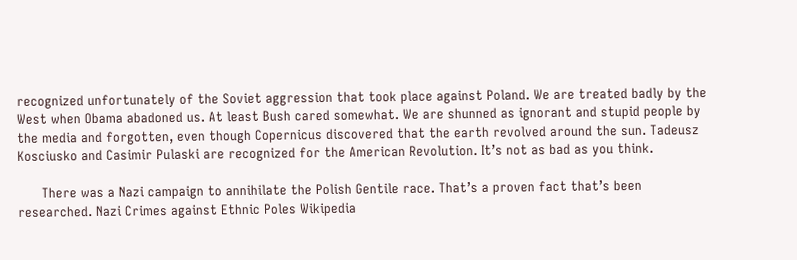recognized unfortunately of the Soviet aggression that took place against Poland. We are treated badly by the West when Obama abadoned us. At least Bush cared somewhat. We are shunned as ignorant and stupid people by the media and forgotten, even though Copernicus discovered that the earth revolved around the sun. Tadeusz Kosciusko and Casimir Pulaski are recognized for the American Revolution. It’s not as bad as you think.

      There was a Nazi campaign to annihilate the Polish Gentile race. That’s a proven fact that’s been researched. Nazi Crimes against Ethnic Poles Wikipedia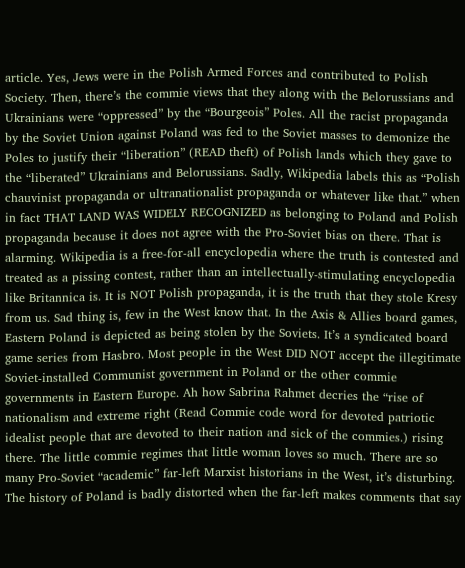article. Yes, Jews were in the Polish Armed Forces and contributed to Polish Society. Then, there’s the commie views that they along with the Belorussians and Ukrainians were “oppressed” by the “Bourgeois” Poles. All the racist propaganda by the Soviet Union against Poland was fed to the Soviet masses to demonize the Poles to justify their “liberation” (READ theft) of Polish lands which they gave to the “liberated” Ukrainians and Belorussians. Sadly, Wikipedia labels this as “Polish chauvinist propaganda or ultranationalist propaganda or whatever like that.” when in fact THAT LAND WAS WIDELY RECOGNIZED as belonging to Poland and Polish propaganda because it does not agree with the Pro-Soviet bias on there. That is alarming. Wikipedia is a free-for-all encyclopedia where the truth is contested and treated as a pissing contest, rather than an intellectually-stimulating encyclopedia like Britannica is. It is NOT Polish propaganda, it is the truth that they stole Kresy from us. Sad thing is, few in the West know that. In the Axis & Allies board games, Eastern Poland is depicted as being stolen by the Soviets. It’s a syndicated board game series from Hasbro. Most people in the West DID NOT accept the illegitimate Soviet-installed Communist government in Poland or the other commie governments in Eastern Europe. Ah how Sabrina Rahmet decries the “rise of nationalism and extreme right (Read Commie code word for devoted patriotic idealist people that are devoted to their nation and sick of the commies.) rising there. The little commie regimes that little woman loves so much. There are so many Pro-Soviet “academic” far-left Marxist historians in the West, it’s disturbing. The history of Poland is badly distorted when the far-left makes comments that say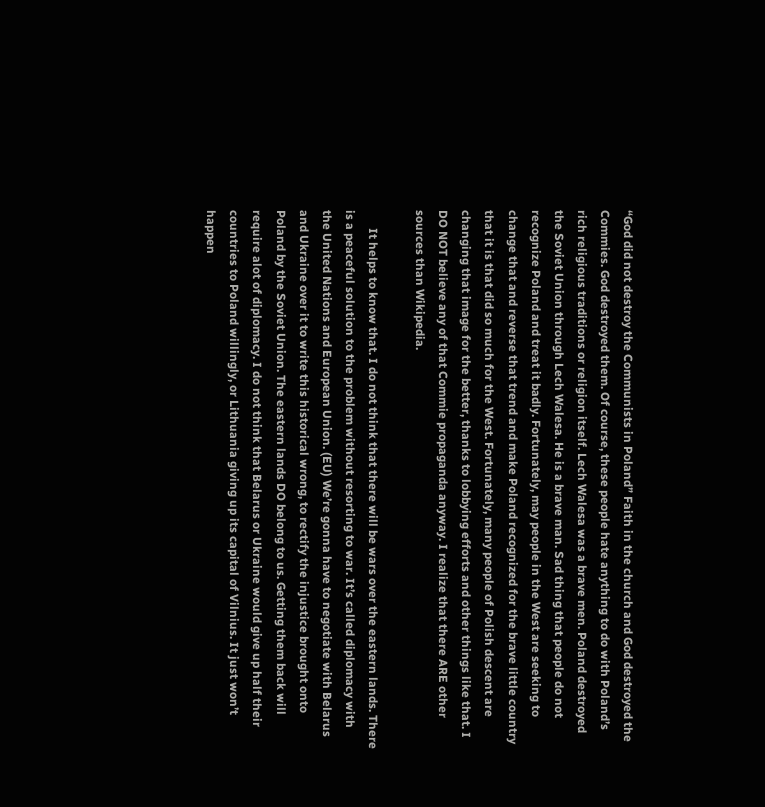“God did not destroy the Communists in Poland” Faith in the church and God destroyed the Commies. God destroyed them. Of course, these people hate anything to do with Poland’s rich religious traditions or religion itself. Lech Walesa was a brave men. Poland destroyed the Soviet Union through Lech Walesa. He is a brave man. Sad thing that people do not recognize Poland and treat it badly. Fortunately, may people in the West are seeking to change that and reverse that trend and make Poland recognized for the brave little country that it is that did so much for the West. Fortunately, many people of Polish descent are changing that image for the better, thanks to lobbying efforts and other things like that. I DO NOT believe any of that Commie propaganda anyway. I realize that there ARE other sources than Wikipedia.

      It helps to know that. I do not think that there will be wars over the eastern lands. There is a peaceful solution to the problem without resorting to war. It’s called diplomacy with the United Nations and European Union. (EU) We’re gonna have to negotiate with Belarus and Ukraine over it to write this historical wrong, to rectify the injustice brought onto Poland by the Soviet Union. The eastern lands DO belong to us. Getting them back will require alot of diplomacy. I do not think that Belarus or Ukraine would give up half their countries to Poland willingly, or Lithuania giving up its capital of Vilnius. It just won’t happen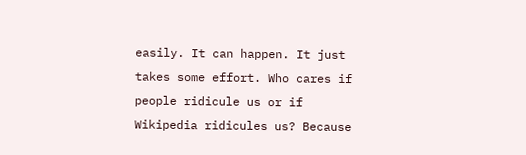easily. It can happen. It just takes some effort. Who cares if people ridicule us or if Wikipedia ridicules us? Because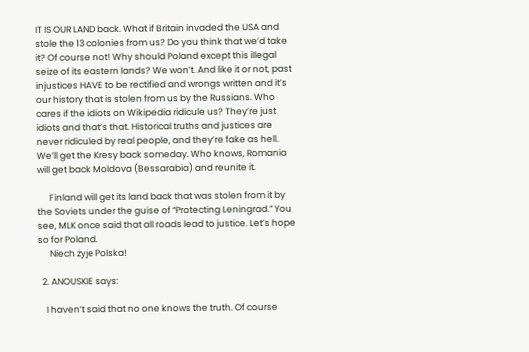IT IS OUR LAND back. What if Britain invaded the USA and stole the 13 colonies from us? Do you think that we’d take it? Of course not! Why should Poland except this illegal seize of its eastern lands? We won’t. And like it or not, past injustices HAVE to be rectified and wrongs written and it’s our history that is stolen from us by the Russians. Who cares if the idiots on Wikipedia ridicule us? They’re just idiots and that’s that. Historical truths and justices are never ridiculed by real people, and they’re fake as hell. We’ll get the Kresy back someday. Who knows, Romania will get back Moldova (Bessarabia) and reunite it.

      Finland will get its land back that was stolen from it by the Soviets under the guise of “Protecting Leningrad.” You see, MLK once said that all roads lead to justice. Let’s hope so for Poland.
      Niech żyje Polska!

  2. ANOUSKIE says:

    I haven’t said that no one knows the truth. Of course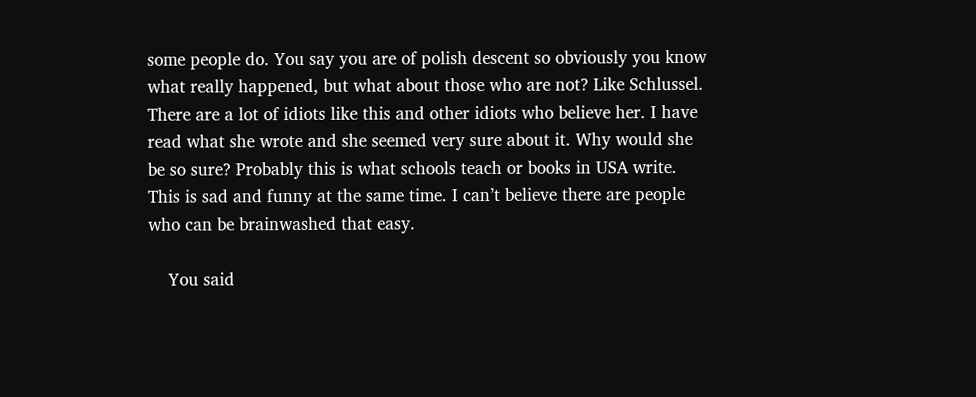some people do. You say you are of polish descent so obviously you know what really happened, but what about those who are not? Like Schlussel. There are a lot of idiots like this and other idiots who believe her. I have read what she wrote and she seemed very sure about it. Why would she be so sure? Probably this is what schools teach or books in USA write. This is sad and funny at the same time. I can’t believe there are people who can be brainwashed that easy.

    You said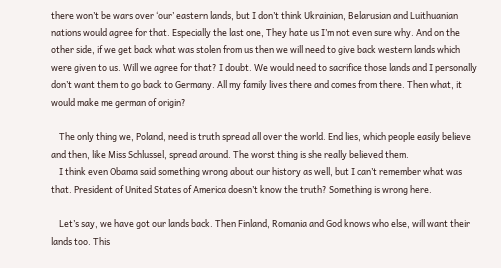there won’t be wars over ‘our’ eastern lands, but I don’t think Ukrainian, Belarusian and Luithuanian nations would agree for that. Especially the last one, They hate us I’m not even sure why. And on the other side, if we get back what was stolen from us then we will need to give back western lands which were given to us. Will we agree for that? I doubt. We would need to sacrifice those lands and I personally don’t want them to go back to Germany. All my family lives there and comes from there. Then what, it would make me german of origin?

    The only thing we, Poland, need is truth spread all over the world. End lies, which people easily believe and then, like Miss Schlussel, spread around. The worst thing is she really believed them.
    I think even Obama said something wrong about our history as well, but I can’t remember what was that. President of United States of America doesn’t know the truth? Something is wrong here.

    Let’s say, we have got our lands back. Then Finland, Romania and God knows who else, will want their lands too. This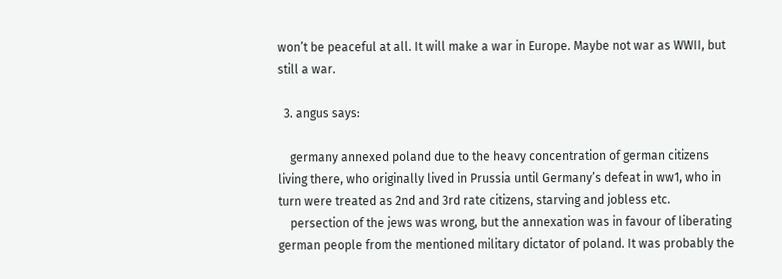won’t be peaceful at all. It will make a war in Europe. Maybe not war as WWII, but still a war.

  3. angus says:

    germany annexed poland due to the heavy concentration of german citizens living there, who originally lived in Prussia until Germany’s defeat in ww1, who in turn were treated as 2nd and 3rd rate citizens, starving and jobless etc.
    persection of the jews was wrong, but the annexation was in favour of liberating german people from the mentioned military dictator of poland. It was probably the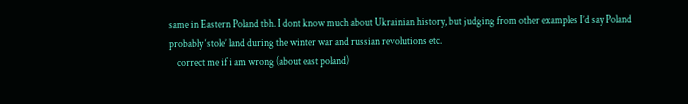same in Eastern Poland tbh. I dont know much about Ukrainian history, but judging from other examples I’d say Poland probably ‘stole’ land during the winter war and russian revolutions etc.
    correct me if i am wrong (about east poland)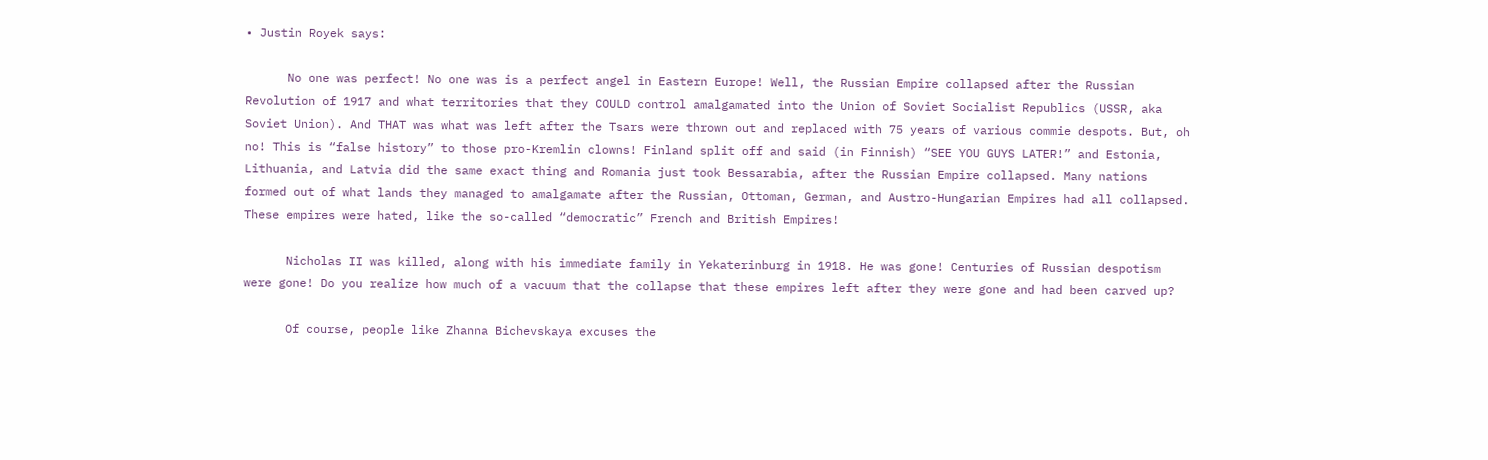• Justin Royek says:

      No one was perfect! No one was is a perfect angel in Eastern Europe! Well, the Russian Empire collapsed after the Russian Revolution of 1917 and what territories that they COULD control amalgamated into the Union of Soviet Socialist Republics (USSR, aka Soviet Union). And THAT was what was left after the Tsars were thrown out and replaced with 75 years of various commie despots. But, oh no! This is “false history” to those pro-Kremlin clowns! Finland split off and said (in Finnish) “SEE YOU GUYS LATER!” and Estonia, Lithuania, and Latvia did the same exact thing and Romania just took Bessarabia, after the Russian Empire collapsed. Many nations formed out of what lands they managed to amalgamate after the Russian, Ottoman, German, and Austro-Hungarian Empires had all collapsed. These empires were hated, like the so-called “democratic” French and British Empires!

      Nicholas II was killed, along with his immediate family in Yekaterinburg in 1918. He was gone! Centuries of Russian despotism were gone! Do you realize how much of a vacuum that the collapse that these empires left after they were gone and had been carved up?

      Of course, people like Zhanna Bichevskaya excuses the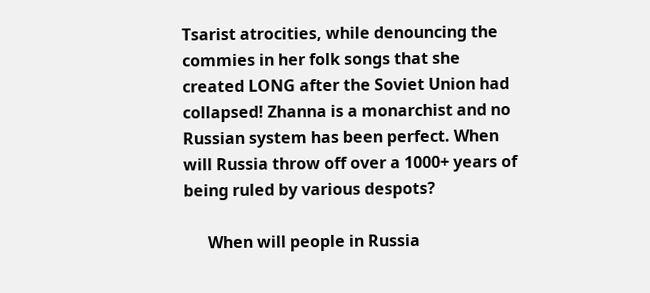Tsarist atrocities, while denouncing the commies in her folk songs that she created LONG after the Soviet Union had collapsed! Zhanna is a monarchist and no Russian system has been perfect. When will Russia throw off over a 1000+ years of being ruled by various despots?

      When will people in Russia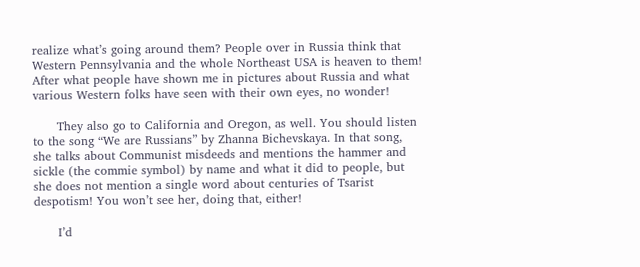realize what’s going around them? People over in Russia think that Western Pennsylvania and the whole Northeast USA is heaven to them! After what people have shown me in pictures about Russia and what various Western folks have seen with their own eyes, no wonder!

      They also go to California and Oregon, as well. You should listen to the song “We are Russians” by Zhanna Bichevskaya. In that song, she talks about Communist misdeeds and mentions the hammer and sickle (the commie symbol) by name and what it did to people, but she does not mention a single word about centuries of Tsarist despotism! You won’t see her, doing that, either!

      I’d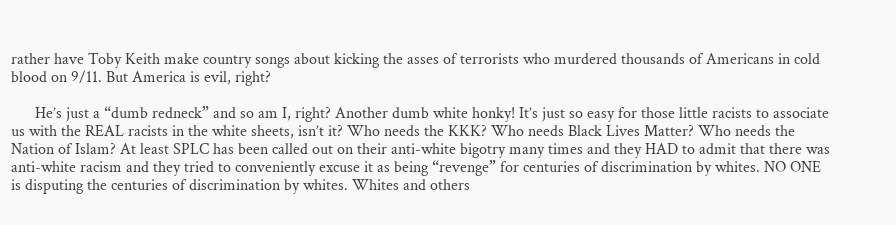rather have Toby Keith make country songs about kicking the asses of terrorists who murdered thousands of Americans in cold blood on 9/11. But America is evil, right?

      He’s just a “dumb redneck” and so am I, right? Another dumb white honky! It’s just so easy for those little racists to associate us with the REAL racists in the white sheets, isn’t it? Who needs the KKK? Who needs Black Lives Matter? Who needs the Nation of Islam? At least SPLC has been called out on their anti-white bigotry many times and they HAD to admit that there was anti-white racism and they tried to conveniently excuse it as being “revenge” for centuries of discrimination by whites. NO ONE is disputing the centuries of discrimination by whites. Whites and others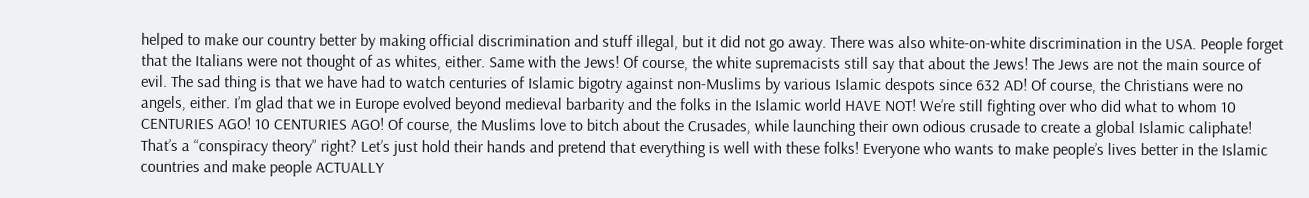helped to make our country better by making official discrimination and stuff illegal, but it did not go away. There was also white-on-white discrimination in the USA. People forget that the Italians were not thought of as whites, either. Same with the Jews! Of course, the white supremacists still say that about the Jews! The Jews are not the main source of evil. The sad thing is that we have had to watch centuries of Islamic bigotry against non-Muslims by various Islamic despots since 632 AD! Of course, the Christians were no angels, either. I’m glad that we in Europe evolved beyond medieval barbarity and the folks in the Islamic world HAVE NOT! We’re still fighting over who did what to whom 10 CENTURIES AGO! 10 CENTURIES AGO! Of course, the Muslims love to bitch about the Crusades, while launching their own odious crusade to create a global Islamic caliphate! That’s a “conspiracy theory” right? Let’s just hold their hands and pretend that everything is well with these folks! Everyone who wants to make people’s lives better in the Islamic countries and make people ACTUALLY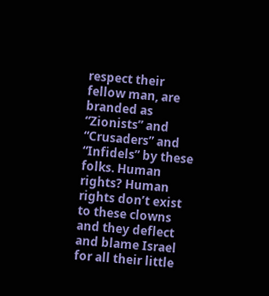respect their fellow man, are branded as “Zionists” and “Crusaders” and “Infidels” by these folks. Human rights? Human rights don’t exist to these clowns and they deflect and blame Israel for all their little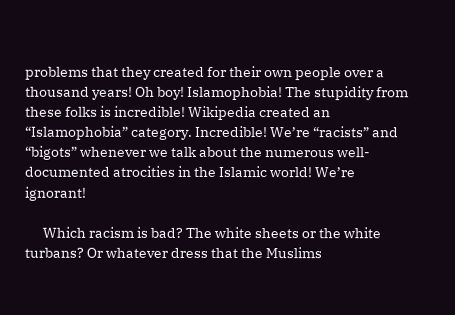problems that they created for their own people over a thousand years! Oh boy! Islamophobia! The stupidity from these folks is incredible! Wikipedia created an “Islamophobia” category. Incredible! We’re “racists” and “bigots” whenever we talk about the numerous well-documented atrocities in the Islamic world! We’re ignorant!

      Which racism is bad? The white sheets or the white turbans? Or whatever dress that the Muslims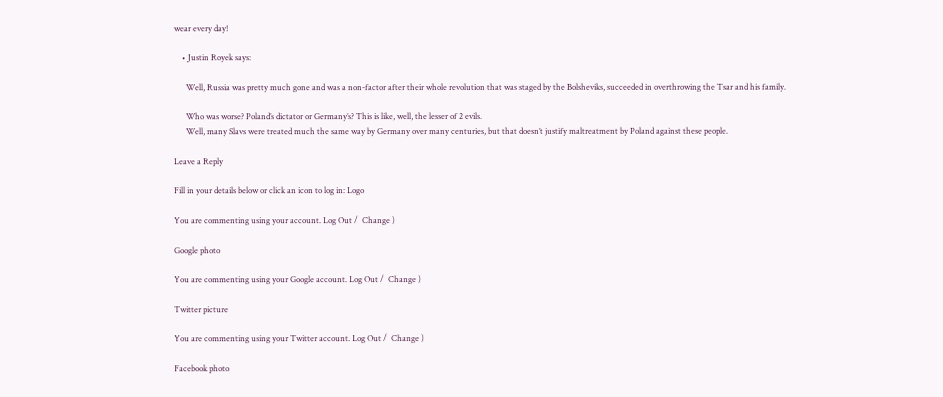wear every day!

    • Justin Royek says:

      Well, Russia was pretty much gone and was a non-factor after their whole revolution that was staged by the Bolsheviks, succeeded in overthrowing the Tsar and his family.

      Who was worse? Poland’s dictator or Germany’s? This is like, well, the lesser of 2 evils.
      Well, many Slavs were treated much the same way by Germany over many centuries, but that doesn’t justify maltreatment by Poland against these people.

Leave a Reply

Fill in your details below or click an icon to log in: Logo

You are commenting using your account. Log Out /  Change )

Google photo

You are commenting using your Google account. Log Out /  Change )

Twitter picture

You are commenting using your Twitter account. Log Out /  Change )

Facebook photo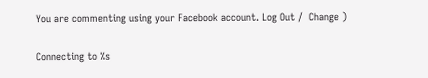You are commenting using your Facebook account. Log Out /  Change )

Connecting to %s